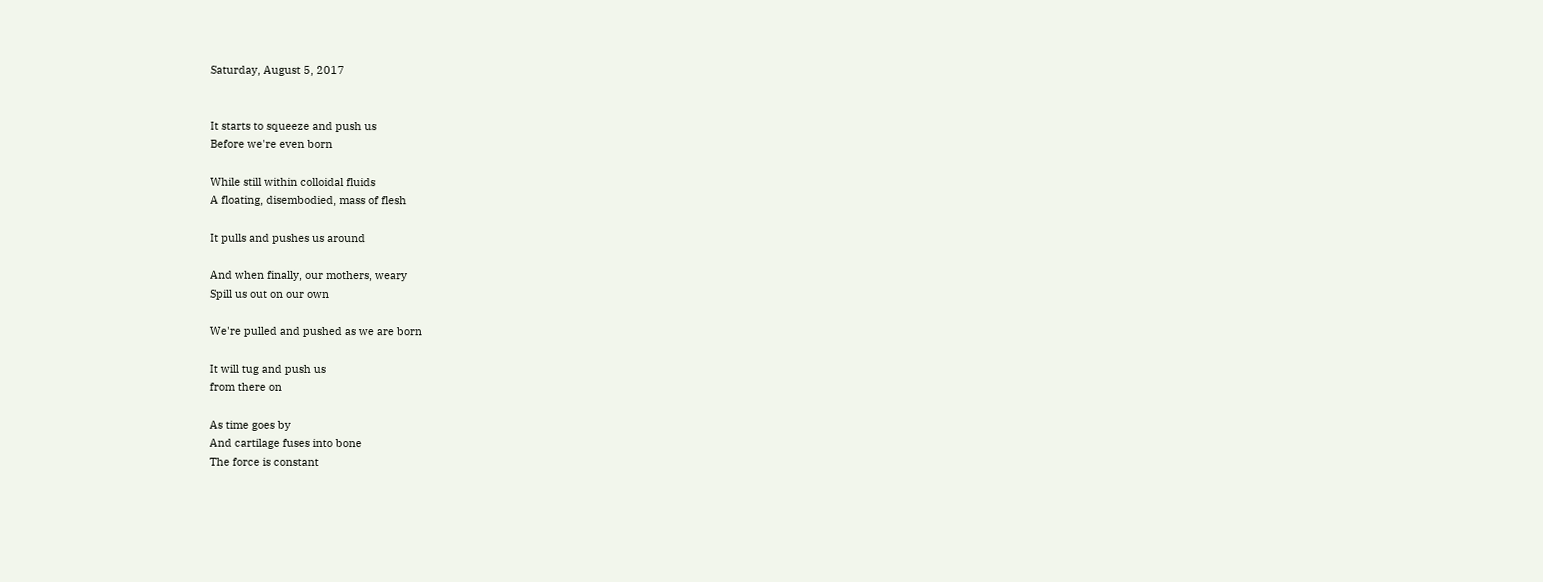Saturday, August 5, 2017


It starts to squeeze and push us
Before we're even born

While still within colloidal fluids
A floating, disembodied, mass of flesh

It pulls and pushes us around

And when finally, our mothers, weary
Spill us out on our own

We're pulled and pushed as we are born

It will tug and push us
from there on

As time goes by
And cartilage fuses into bone
The force is constant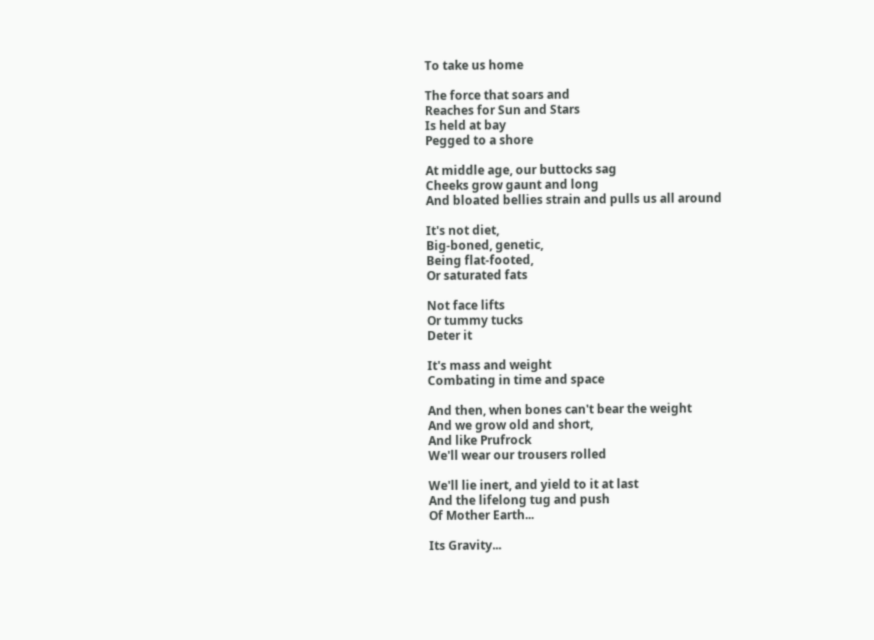To take us home

The force that soars and
Reaches for Sun and Stars
Is held at bay
Pegged to a shore

At middle age, our buttocks sag
Cheeks grow gaunt and long
And bloated bellies strain and pulls us all around

It's not diet,
Big-boned, genetic,
Being flat-footed,
Or saturated fats

Not face lifts
Or tummy tucks
Deter it

It's mass and weight
Combating in time and space

And then, when bones can't bear the weight
And we grow old and short,
And like Prufrock
We'll wear our trousers rolled

We'll lie inert, and yield to it at last
And the lifelong tug and push
Of Mother Earth...

Its Gravity...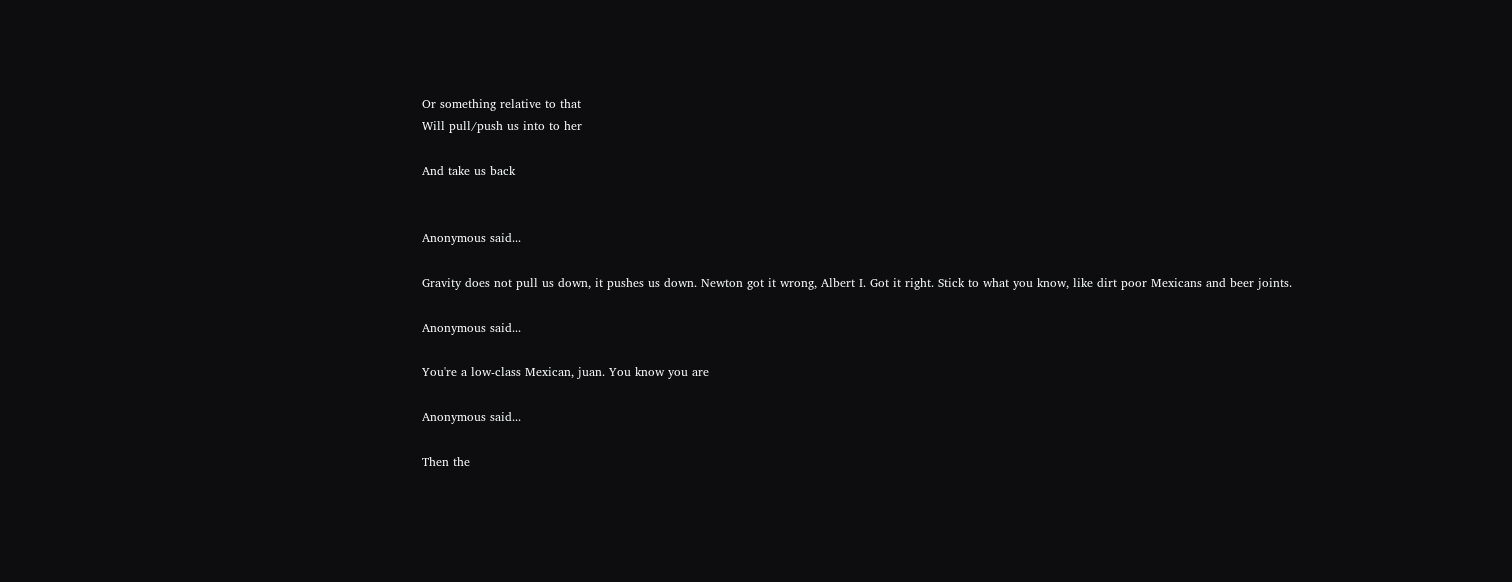Or something relative to that
Will pull/push us into to her

And take us back


Anonymous said...

Gravity does not pull us down, it pushes us down. Newton got it wrong, Albert I. Got it right. Stick to what you know, like dirt poor Mexicans and beer joints.

Anonymous said...

You're a low-class Mexican, juan. You know you are

Anonymous said...

Then the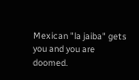Mexican "la jaiba" gets you and you are doomed.